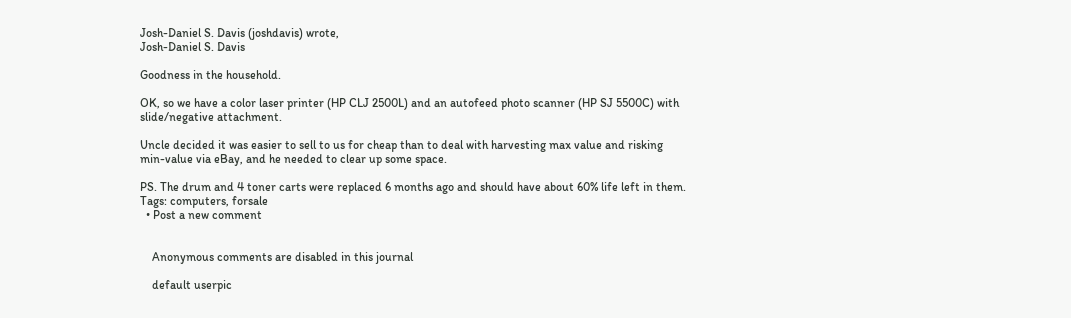Josh-Daniel S. Davis (joshdavis) wrote,
Josh-Daniel S. Davis

Goodness in the household.

OK, so we have a color laser printer (HP CLJ 2500L) and an autofeed photo scanner (HP SJ 5500C) with slide/negative attachment.

Uncle decided it was easier to sell to us for cheap than to deal with harvesting max value and risking min-value via eBay, and he needed to clear up some space.

PS. The drum and 4 toner carts were replaced 6 months ago and should have about 60% life left in them.
Tags: computers, forsale
  • Post a new comment


    Anonymous comments are disabled in this journal

    default userpic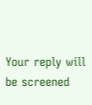Your reply will be screened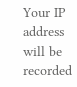Your IP address will be recorded